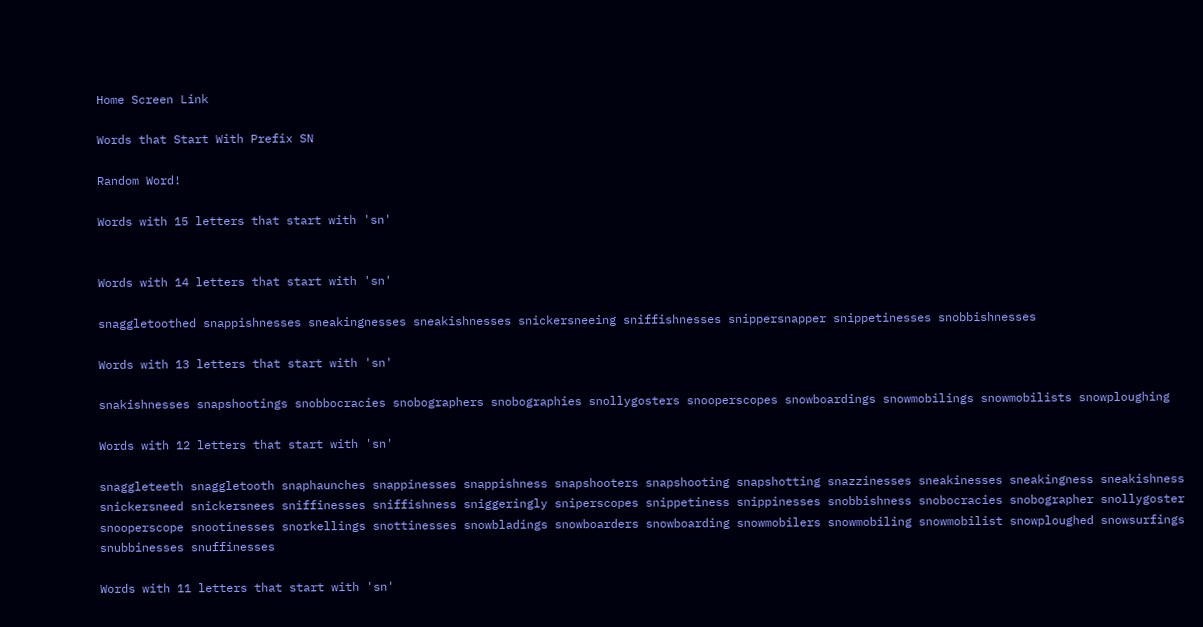Home Screen Link

Words that Start With Prefix SN

Random Word!

Words with 15 letters that start with 'sn'


Words with 14 letters that start with 'sn'

snaggletoothed snappishnesses sneakingnesses sneakishnesses snickersneeing sniffishnesses snippersnapper snippetinesses snobbishnesses

Words with 13 letters that start with 'sn'

snakishnesses snapshootings snobbocracies snobographers snobographies snollygosters snooperscopes snowboardings snowmobilings snowmobilists snowploughing

Words with 12 letters that start with 'sn'

snaggleteeth snaggletooth snaphaunches snappinesses snappishness snapshooters snapshooting snapshotting snazzinesses sneakinesses sneakingness sneakishness snickersneed snickersnees sniffinesses sniffishness sniggeringly sniperscopes snippetiness snippinesses snobbishness snobocracies snobographer snollygoster snooperscope snootinesses snorkellings snottinesses snowbladings snowboarders snowboarding snowmobilers snowmobiling snowmobilist snowploughed snowsurfings snubbinesses snuffinesses

Words with 11 letters that start with 'sn'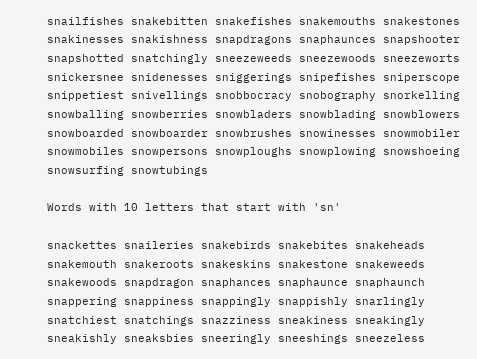snailfishes snakebitten snakefishes snakemouths snakestones snakinesses snakishness snapdragons snaphaunces snapshooter snapshotted snatchingly sneezeweeds sneezewoods sneezeworts snickersnee snidenesses sniggerings snipefishes sniperscope snippetiest snivellings snobbocracy snobography snorkelling snowballing snowberries snowbladers snowblading snowblowers snowboarded snowboarder snowbrushes snowinesses snowmobiler snowmobiles snowpersons snowploughs snowplowing snowshoeing snowsurfing snowtubings

Words with 10 letters that start with 'sn'

snackettes snaileries snakebirds snakebites snakeheads snakemouth snakeroots snakeskins snakestone snakeweeds snakewoods snapdragon snaphances snaphaunce snaphaunch snappering snappiness snappingly snappishly snarlingly snatchiest snatchings snazziness sneakiness sneakingly sneakishly sneaksbies sneeringly sneeshings sneezeless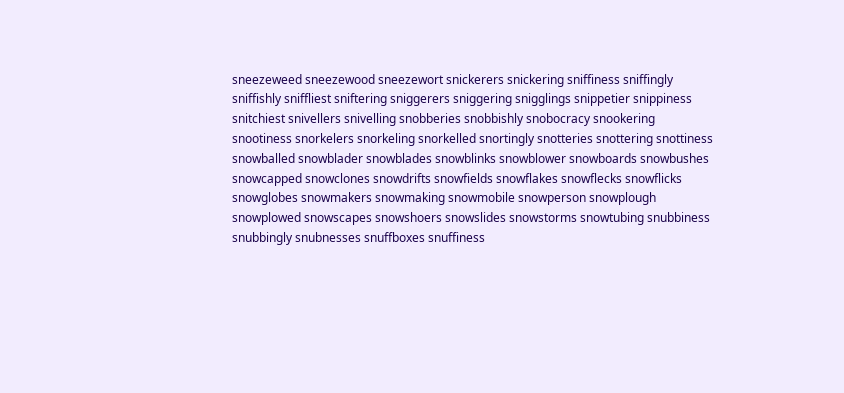sneezeweed sneezewood sneezewort snickerers snickering sniffiness sniffingly sniffishly sniffliest sniftering sniggerers sniggering snigglings snippetier snippiness snitchiest snivellers snivelling snobberies snobbishly snobocracy snookering snootiness snorkelers snorkeling snorkelled snortingly snotteries snottering snottiness snowballed snowblader snowblades snowblinks snowblower snowboards snowbushes snowcapped snowclones snowdrifts snowfields snowflakes snowflecks snowflicks snowglobes snowmakers snowmaking snowmobile snowperson snowplough snowplowed snowscapes snowshoers snowslides snowstorms snowtubing snubbiness snubbingly snubnesses snuffboxes snuffiness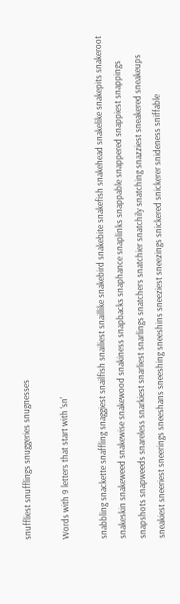snuffliest snufflings snuggeries snugnesses

Words with 9 letters that start with 'sn'

snabbling snackette snaffling snaggiest snailfish snailiest snaillike snakebird snakebite snakefish snakehead snakelike snakepits snakeroot snakeskin snakeweed snakewise snakewood snakiness snapbacks snaphance snaplinks snappable snappered snappiest snappings snapshots snapweeds snareless snarkiest snarliest snarlings snatchers snatchier snatchily snatching snazziest sneakered sneakeups sneakiest sneeriest sneerings sneeshans sneeshing sneeshins sneeziest sneezings snickered snickerer snideness sniffable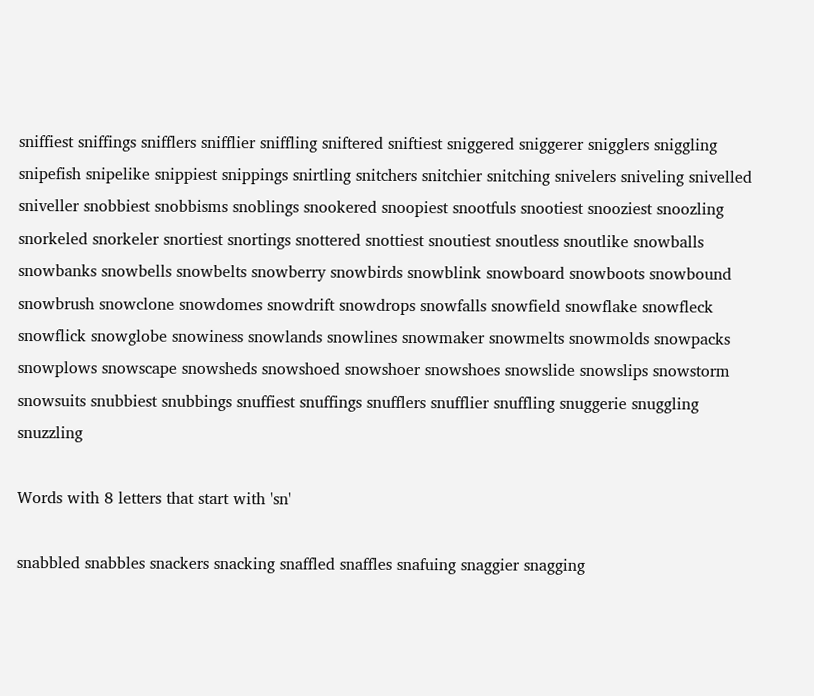sniffiest sniffings snifflers snifflier sniffling sniftered sniftiest sniggered sniggerer snigglers sniggling snipefish snipelike snippiest snippings snirtling snitchers snitchier snitching snivelers sniveling snivelled sniveller snobbiest snobbisms snoblings snookered snoopiest snootfuls snootiest snooziest snoozling snorkeled snorkeler snortiest snortings snottered snottiest snoutiest snoutless snoutlike snowballs snowbanks snowbells snowbelts snowberry snowbirds snowblink snowboard snowboots snowbound snowbrush snowclone snowdomes snowdrift snowdrops snowfalls snowfield snowflake snowfleck snowflick snowglobe snowiness snowlands snowlines snowmaker snowmelts snowmolds snowpacks snowplows snowscape snowsheds snowshoed snowshoer snowshoes snowslide snowslips snowstorm snowsuits snubbiest snubbings snuffiest snuffings snufflers snufflier snuffling snuggerie snuggling snuzzling

Words with 8 letters that start with 'sn'

snabbled snabbles snackers snacking snaffled snaffles snafuing snaggier snagging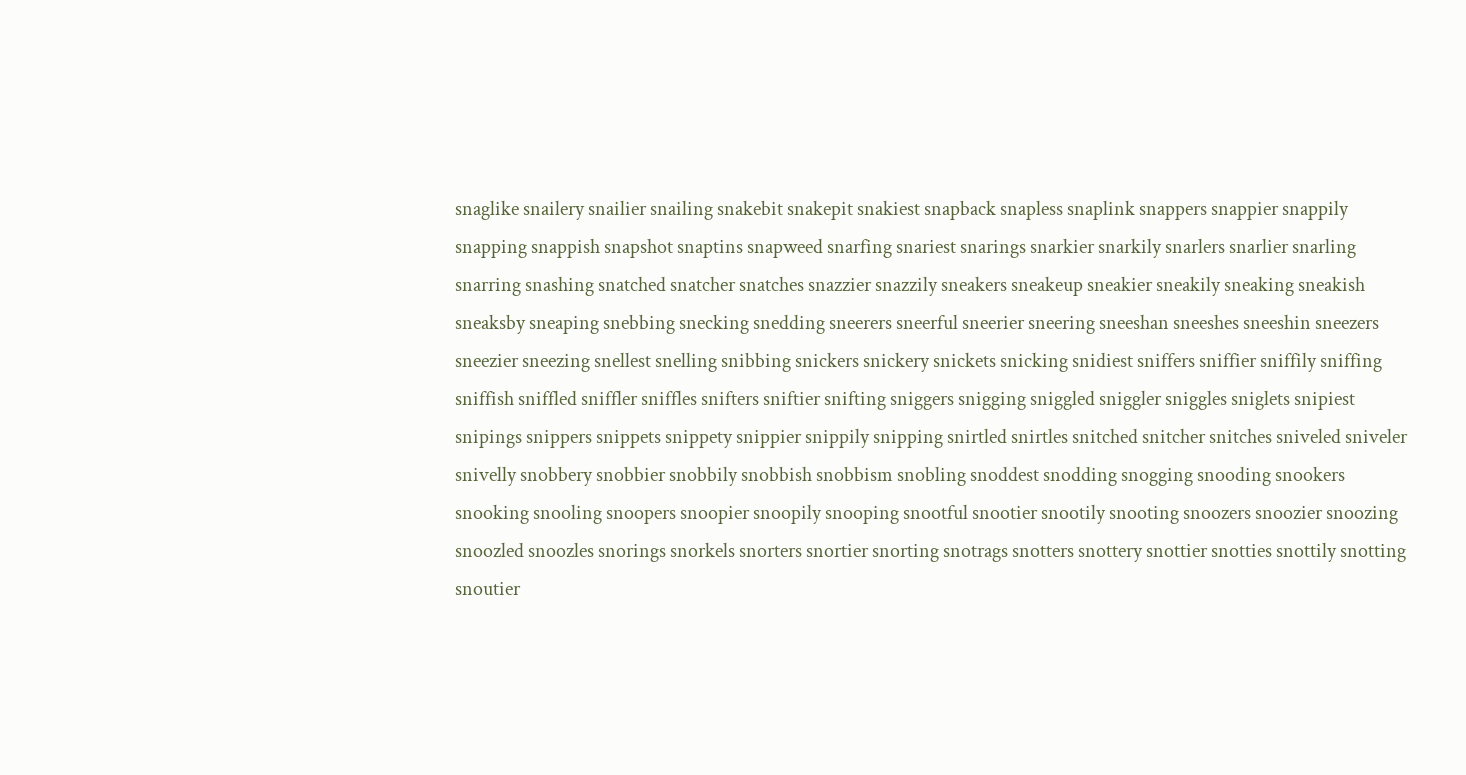snaglike snailery snailier snailing snakebit snakepit snakiest snapback snapless snaplink snappers snappier snappily snapping snappish snapshot snaptins snapweed snarfing snariest snarings snarkier snarkily snarlers snarlier snarling snarring snashing snatched snatcher snatches snazzier snazzily sneakers sneakeup sneakier sneakily sneaking sneakish sneaksby sneaping snebbing snecking snedding sneerers sneerful sneerier sneering sneeshan sneeshes sneeshin sneezers sneezier sneezing snellest snelling snibbing snickers snickery snickets snicking snidiest sniffers sniffier sniffily sniffing sniffish sniffled sniffler sniffles snifters sniftier snifting sniggers snigging sniggled sniggler sniggles sniglets snipiest snipings snippers snippets snippety snippier snippily snipping snirtled snirtles snitched snitcher snitches sniveled sniveler snivelly snobbery snobbier snobbily snobbish snobbism snobling snoddest snodding snogging snooding snookers snooking snooling snoopers snoopier snoopily snooping snootful snootier snootily snooting snoozers snoozier snoozing snoozled snoozles snorings snorkels snorters snortier snorting snotrags snotters snottery snottier snotties snottily snotting snoutier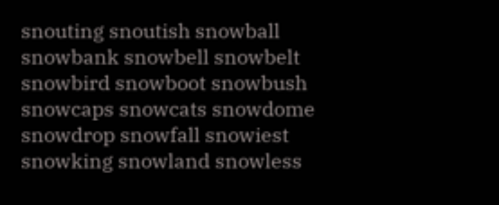snouting snoutish snowball snowbank snowbell snowbelt snowbird snowboot snowbush snowcaps snowcats snowdome snowdrop snowfall snowiest snowking snowland snowless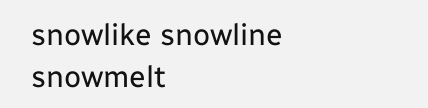snowlike snowline snowmelt